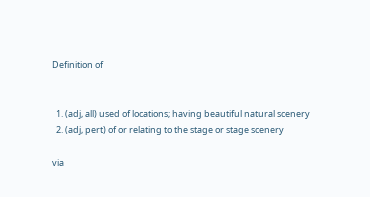Definition of


  1. (adj, all) used of locations; having beautiful natural scenery
  2. (adj, pert) of or relating to the stage or stage scenery

via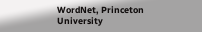WordNet, Princeton University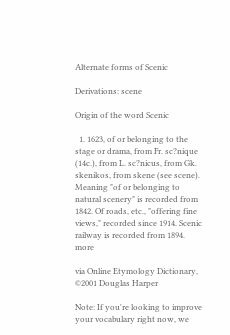Alternate forms of Scenic

Derivations: scene

Origin of the word Scenic

  1. 1623, of or belonging to the stage or drama, from Fr. sc?nique (14c.), from L. sc?nicus, from Gk. skenikos, from skene (see scene). Meaning "of or belonging to natural scenery" is recorded from 1842. Of roads, etc., "offering fine views," recorded since 1914. Scenic railway is recorded from 1894. more

via Online Etymology Dictionary, ©2001 Douglas Harper

Note: If you're looking to improve your vocabulary right now, we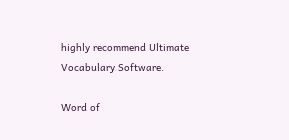highly recommend Ultimate Vocabulary Software.

Word of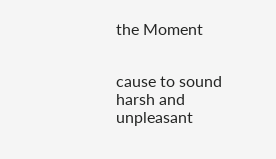the Moment


cause to sound harsh and unpleasant